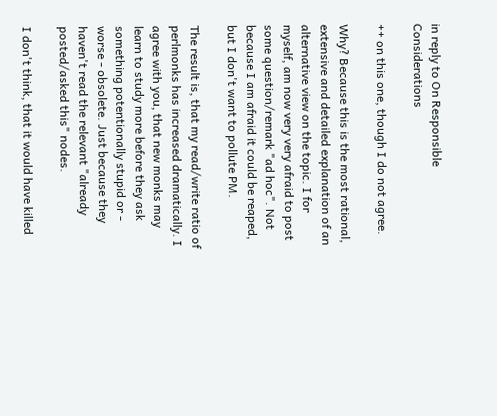in reply to On Responsible Considerations

++ on this one, though I do not agree.

Why? Because this is the most rational, extensive and detailed explanation of an alternative view on the topic. I for myself, am now very very afraid to post some question/remark "ad hoc". Not because I am afraid it could be reaped, but I don't want to pollute PM.

The result is, that my read/write ratio of perlmonks has increased dramatically. I agree with you, that new monks may learn to study more before they ask something potentionally stupid or - worse - obsolete. Just because they haven't read the relevant "already posted/asked this" nodes.

I don't think, that it would have killed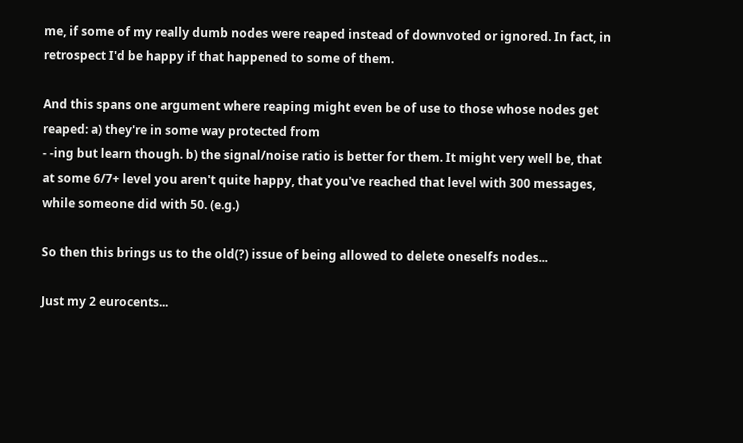me, if some of my really dumb nodes were reaped instead of downvoted or ignored. In fact, in retrospect I'd be happy if that happened to some of them.

And this spans one argument where reaping might even be of use to those whose nodes get reaped: a) they're in some way protected from
- -ing but learn though. b) the signal/noise ratio is better for them. It might very well be, that at some 6/7+ level you aren't quite happy, that you've reached that level with 300 messages, while someone did with 50. (e.g.)

So then this brings us to the old(?) issue of being allowed to delete oneselfs nodes...

Just my 2 eurocents...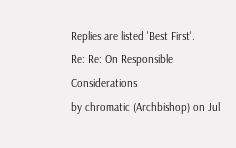Replies are listed 'Best First'.
Re: Re: On Responsible Considerations
by chromatic (Archbishop) on Jul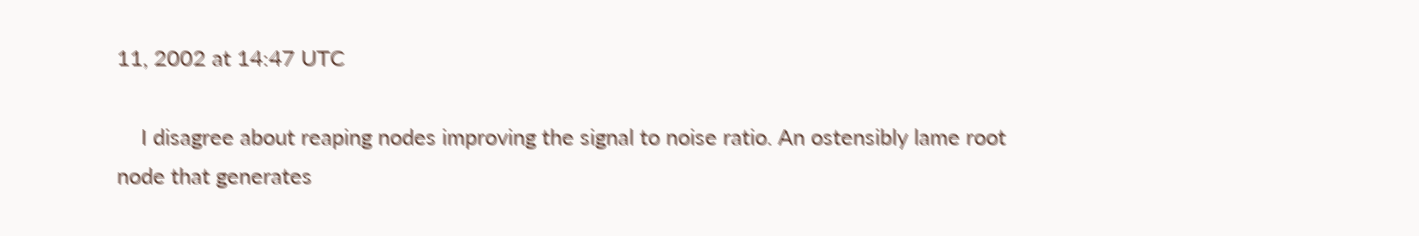11, 2002 at 14:47 UTC

    I disagree about reaping nodes improving the signal to noise ratio. An ostensibly lame root node that generates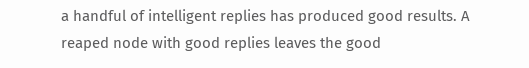a handful of intelligent replies has produced good results. A reaped node with good replies leaves the good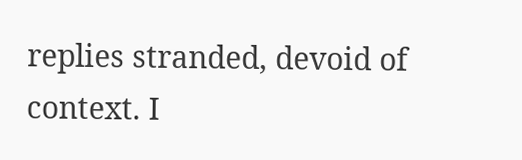replies stranded, devoid of context. I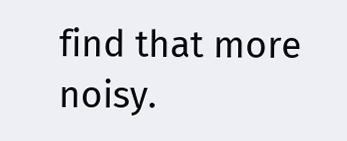find that more noisy.